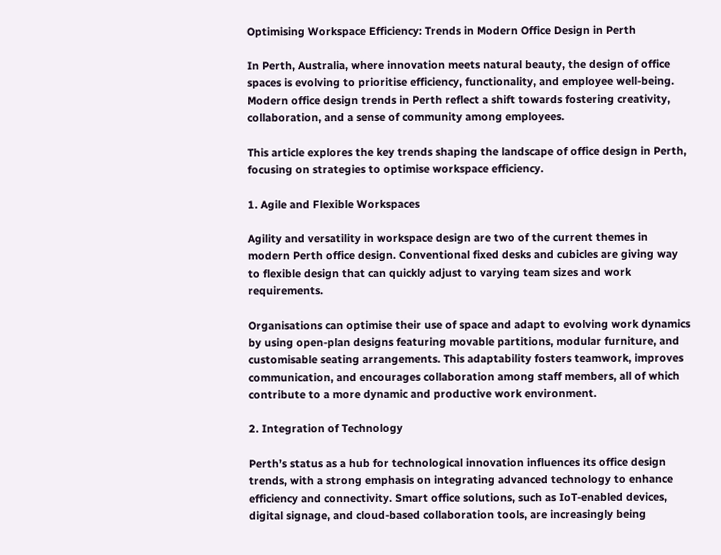Optimising Workspace Efficiency: Trends in Modern Office Design in Perth

In Perth, Australia, where innovation meets natural beauty, the design of office spaces is evolving to prioritise efficiency, functionality, and employee well-being. Modern office design trends in Perth reflect a shift towards fostering creativity, collaboration, and a sense of community among employees.

This article explores the key trends shaping the landscape of office design in Perth, focusing on strategies to optimise workspace efficiency.

1. Agile and Flexible Workspaces

Agility and versatility in workspace design are two of the current themes in modern Perth office design. Conventional fixed desks and cubicles are giving way to flexible design that can quickly adjust to varying team sizes and work requirements.

Organisations can optimise their use of space and adapt to evolving work dynamics by using open-plan designs featuring movable partitions, modular furniture, and customisable seating arrangements. This adaptability fosters teamwork, improves communication, and encourages collaboration among staff members, all of which contribute to a more dynamic and productive work environment.

2. Integration of Technology

Perth’s status as a hub for technological innovation influences its office design trends, with a strong emphasis on integrating advanced technology to enhance efficiency and connectivity. Smart office solutions, such as IoT-enabled devices, digital signage, and cloud-based collaboration tools, are increasingly being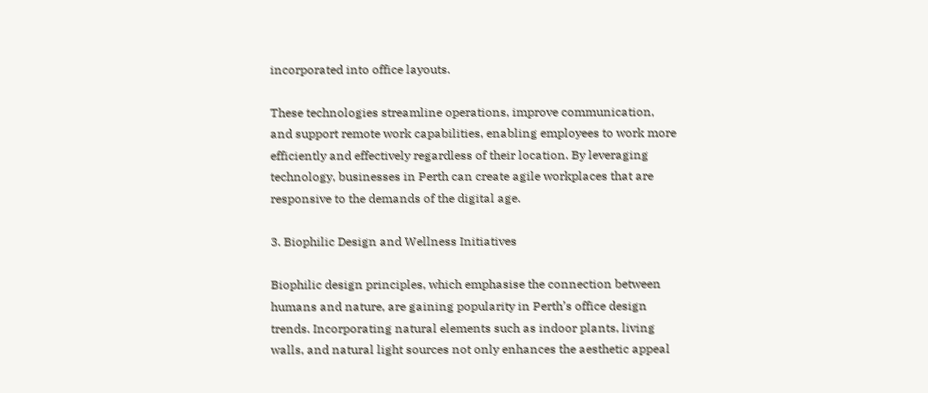incorporated into office layouts.

These technologies streamline operations, improve communication, and support remote work capabilities, enabling employees to work more efficiently and effectively regardless of their location. By leveraging technology, businesses in Perth can create agile workplaces that are responsive to the demands of the digital age.

3. Biophilic Design and Wellness Initiatives

Biophilic design principles, which emphasise the connection between humans and nature, are gaining popularity in Perth’s office design trends. Incorporating natural elements such as indoor plants, living walls, and natural light sources not only enhances the aesthetic appeal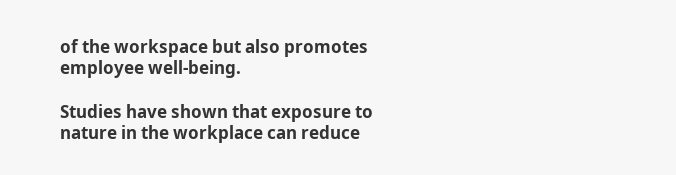of the workspace but also promotes employee well-being.

Studies have shown that exposure to nature in the workplace can reduce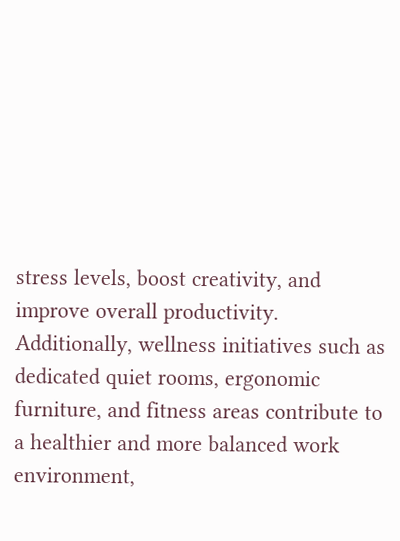stress levels, boost creativity, and improve overall productivity. Additionally, wellness initiatives such as dedicated quiet rooms, ergonomic furniture, and fitness areas contribute to a healthier and more balanced work environment,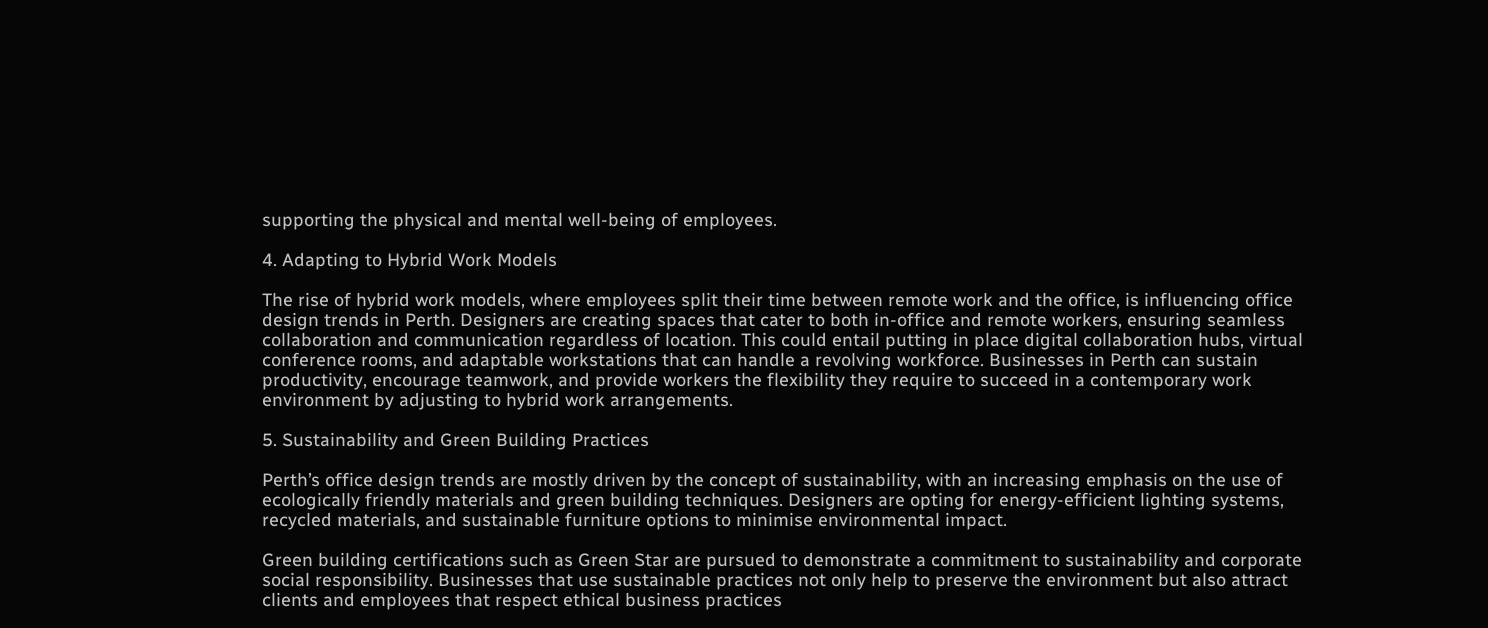supporting the physical and mental well-being of employees.

4. Adapting to Hybrid Work Models

The rise of hybrid work models, where employees split their time between remote work and the office, is influencing office design trends in Perth. Designers are creating spaces that cater to both in-office and remote workers, ensuring seamless collaboration and communication regardless of location. This could entail putting in place digital collaboration hubs, virtual conference rooms, and adaptable workstations that can handle a revolving workforce. Businesses in Perth can sustain productivity, encourage teamwork, and provide workers the flexibility they require to succeed in a contemporary work environment by adjusting to hybrid work arrangements.

5. Sustainability and Green Building Practices

Perth’s office design trends are mostly driven by the concept of sustainability, with an increasing emphasis on the use of ecologically friendly materials and green building techniques. Designers are opting for energy-efficient lighting systems, recycled materials, and sustainable furniture options to minimise environmental impact.

Green building certifications such as Green Star are pursued to demonstrate a commitment to sustainability and corporate social responsibility. Businesses that use sustainable practices not only help to preserve the environment but also attract clients and employees that respect ethical business practices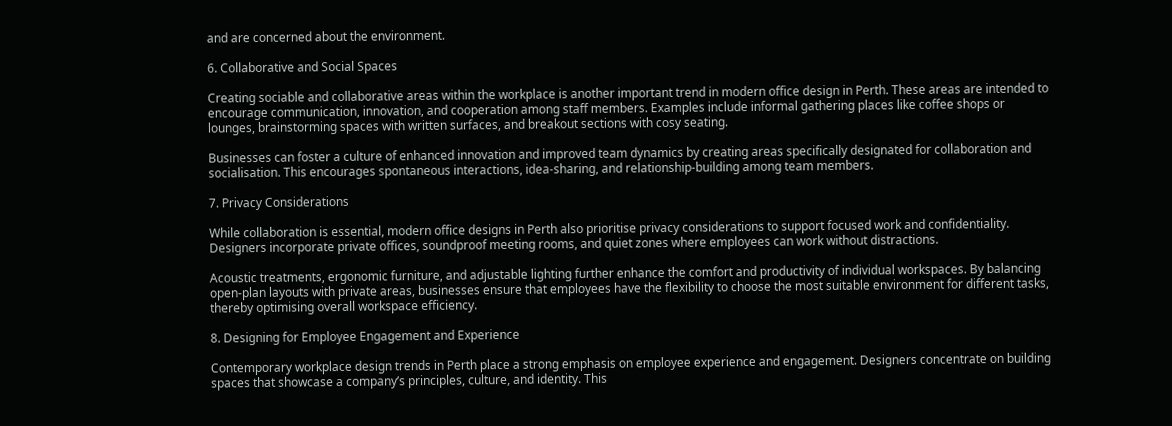and are concerned about the environment.

6. Collaborative and Social Spaces

Creating sociable and collaborative areas within the workplace is another important trend in modern office design in Perth. These areas are intended to encourage communication, innovation, and cooperation among staff members. Examples include informal gathering places like coffee shops or lounges, brainstorming spaces with written surfaces, and breakout sections with cosy seating.

Businesses can foster a culture of enhanced innovation and improved team dynamics by creating areas specifically designated for collaboration and socialisation. This encourages spontaneous interactions, idea-sharing, and relationship-building among team members.

7. Privacy Considerations

While collaboration is essential, modern office designs in Perth also prioritise privacy considerations to support focused work and confidentiality. Designers incorporate private offices, soundproof meeting rooms, and quiet zones where employees can work without distractions.

Acoustic treatments, ergonomic furniture, and adjustable lighting further enhance the comfort and productivity of individual workspaces. By balancing open-plan layouts with private areas, businesses ensure that employees have the flexibility to choose the most suitable environment for different tasks, thereby optimising overall workspace efficiency.

8. Designing for Employee Engagement and Experience

Contemporary workplace design trends in Perth place a strong emphasis on employee experience and engagement. Designers concentrate on building spaces that showcase a company’s principles, culture, and identity. This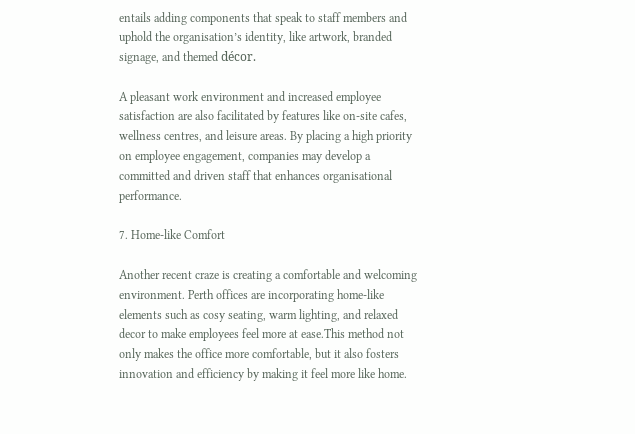entails adding components that speak to staff members and uphold the organisation’s identity, like artwork, branded signage, and themed décor.

A pleasant work environment and increased employee satisfaction are also facilitated by features like on-site cafes, wellness centres, and leisure areas. By placing a high priority on employee engagement, companies may develop a committed and driven staff that enhances organisational performance.

7. Home-like Comfort

Another recent craze is creating a comfortable and welcoming environment. Perth offices are incorporating home-like elements such as cosy seating, warm lighting, and relaxed decor to make employees feel more at ease.This method not only makes the office more comfortable, but it also fosters innovation and efficiency by making it feel more like home.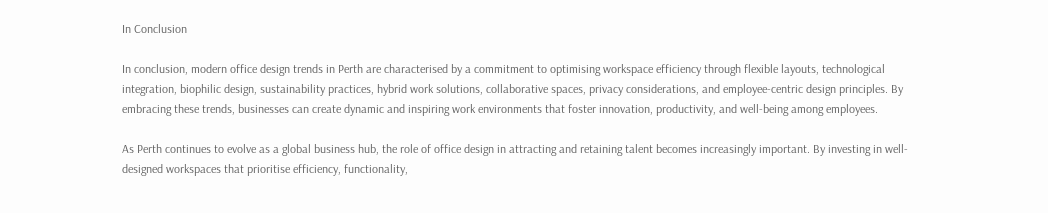In Conclusion

In conclusion, modern office design trends in Perth are characterised by a commitment to optimising workspace efficiency through flexible layouts, technological integration, biophilic design, sustainability practices, hybrid work solutions, collaborative spaces, privacy considerations, and employee-centric design principles. By embracing these trends, businesses can create dynamic and inspiring work environments that foster innovation, productivity, and well-being among employees.

As Perth continues to evolve as a global business hub, the role of office design in attracting and retaining talent becomes increasingly important. By investing in well-designed workspaces that prioritise efficiency, functionality,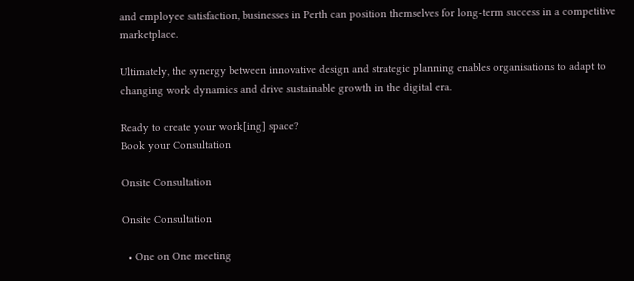and employee satisfaction, businesses in Perth can position themselves for long-term success in a competitive marketplace.

Ultimately, the synergy between innovative design and strategic planning enables organisations to adapt to changing work dynamics and drive sustainable growth in the digital era.

Ready to create your work[ing] space?
Book your Consultation

Onsite Consultation

Onsite Consultation

  • One on One meeting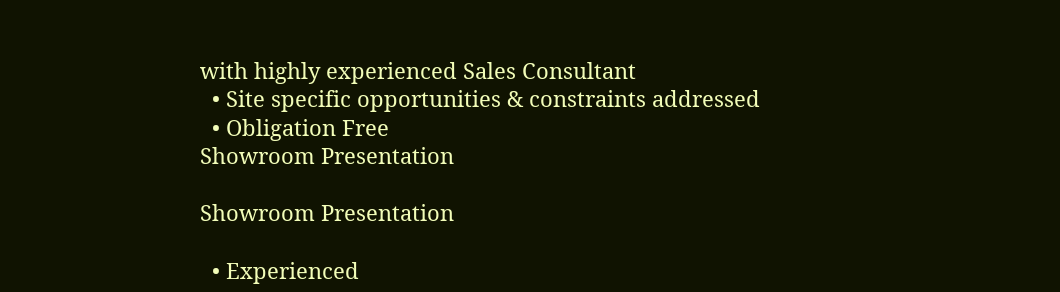with highly experienced Sales Consultant
  • Site specific opportunities & constraints addressed
  • Obligation Free
Showroom Presentation

Showroom Presentation

  • Experienced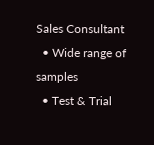Sales Consultant
  • Wide range of samples
  • Test & Trial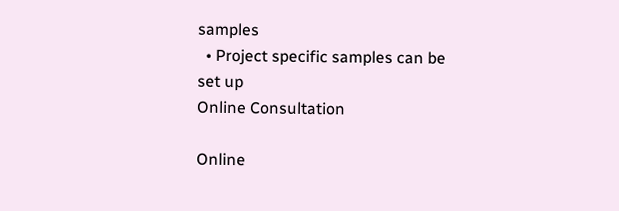samples
  • Project specific samples can be set up
Online Consultation

Online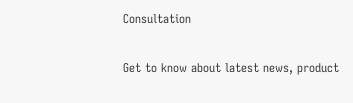Consultation

Get to know about latest news, product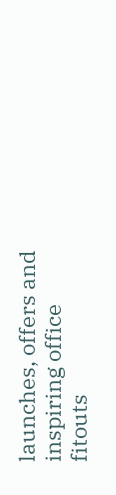launches, offers and inspiring office fitouts